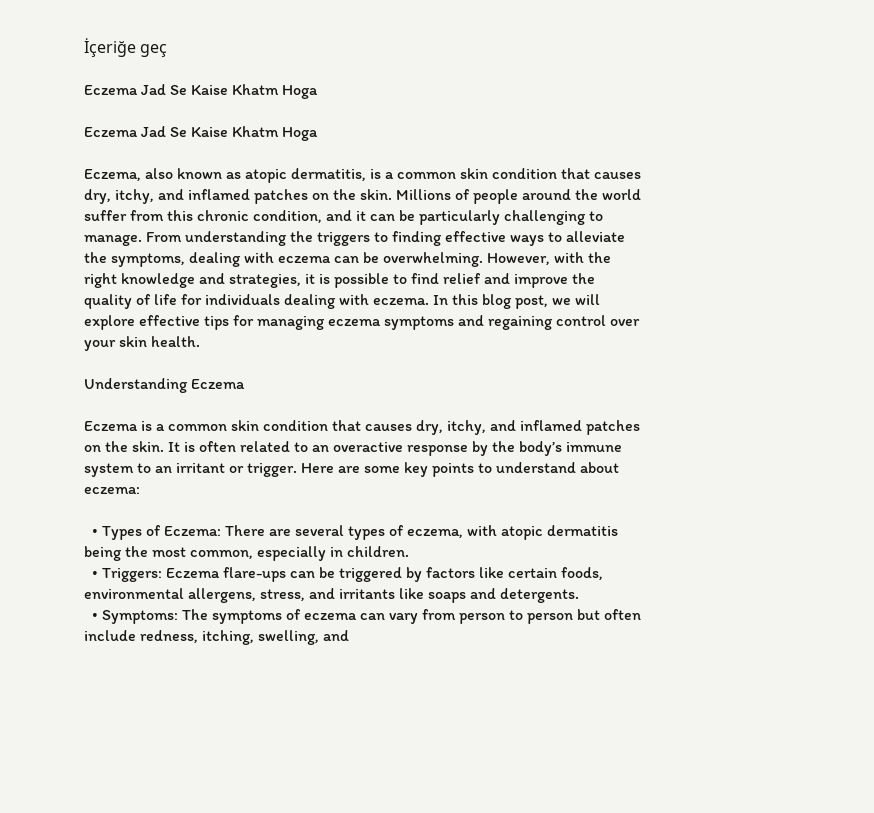İçeriğe geç

Eczema Jad Se Kaise Khatm Hoga

Eczema Jad Se Kaise Khatm Hoga

Eczema, also known as atopic dermatitis, is a common skin condition that causes dry, itchy, and inflamed patches on the skin. Millions of people around the world suffer from this chronic condition, and it can be particularly challenging to manage. From understanding the triggers to finding effective ways to alleviate the symptoms, dealing with eczema can be overwhelming. However, with the right knowledge and strategies, it is possible to find relief and improve the quality of life for individuals dealing with eczema. In this blog post, we will explore effective tips for managing eczema symptoms and regaining control over your skin health.

Understanding Eczema

Eczema is a common skin condition that causes dry, itchy, and inflamed patches on the skin. It is often related to an overactive response by the body’s immune system to an irritant or trigger. Here are some key points to understand about eczema:

  • Types of Eczema: There are several types of eczema, with atopic dermatitis being the most common, especially in children.
  • Triggers: Eczema flare-ups can be triggered by factors like certain foods, environmental allergens, stress, and irritants like soaps and detergents.
  • Symptoms: The symptoms of eczema can vary from person to person but often include redness, itching, swelling, and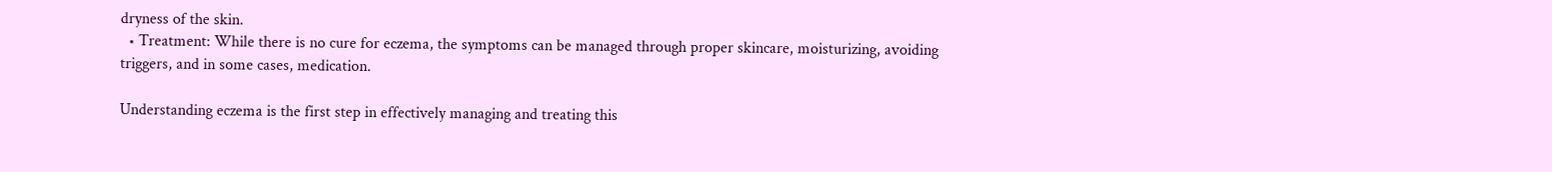dryness of the skin.
  • Treatment: While there is no cure for eczema, the symptoms can be managed through proper skincare, moisturizing, avoiding triggers, and in some cases, medication.

Understanding eczema is the first step in effectively managing and treating this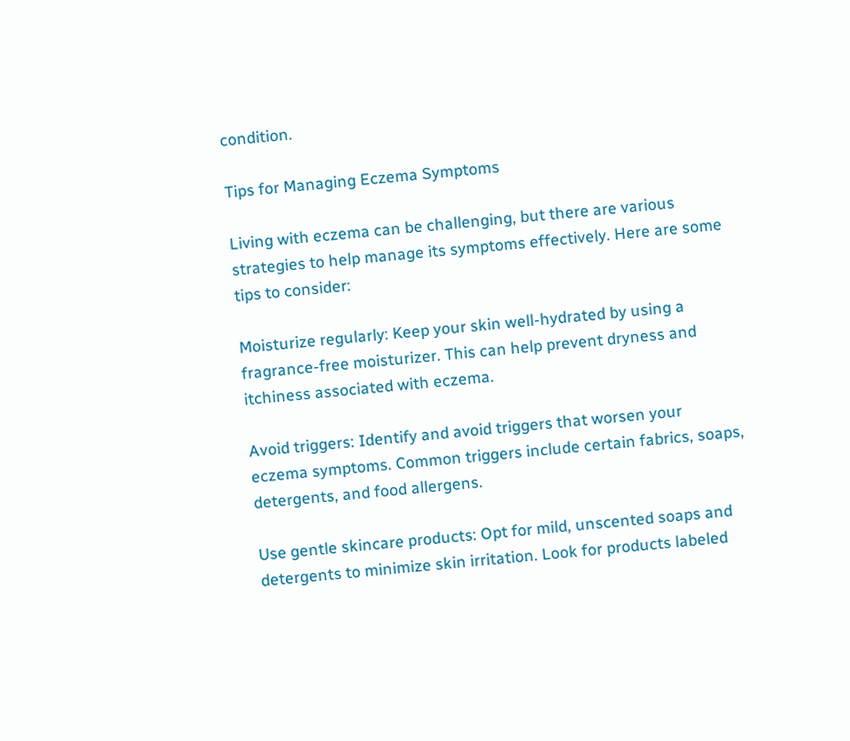condition.

Tips for Managing Eczema Symptoms

Living with eczema can be challenging, but there are various strategies to help manage its symptoms effectively. Here are some tips to consider:

Moisturize regularly: Keep your skin well-hydrated by using a fragrance-free moisturizer. This can help prevent dryness and itchiness associated with eczema.

Avoid triggers: Identify and avoid triggers that worsen your eczema symptoms. Common triggers include certain fabrics, soaps, detergents, and food allergens.

Use gentle skincare products: Opt for mild, unscented soaps and detergents to minimize skin irritation. Look for products labeled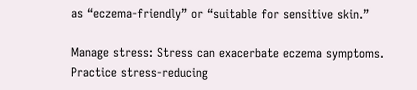as “eczema-friendly” or “suitable for sensitive skin.”

Manage stress: Stress can exacerbate eczema symptoms. Practice stress-reducing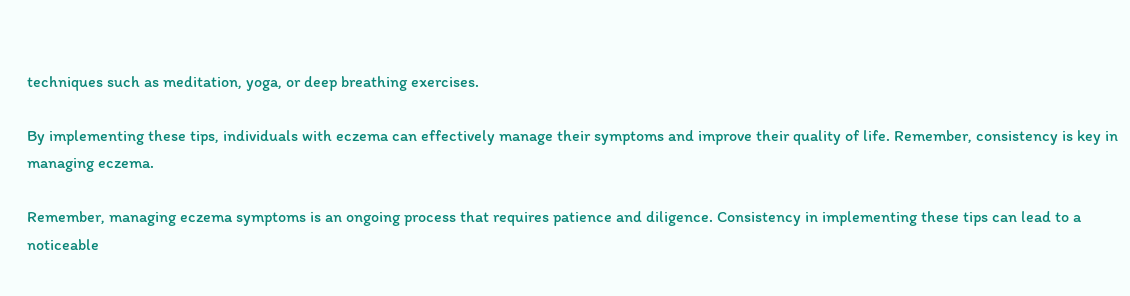techniques such as meditation, yoga, or deep breathing exercises.

By implementing these tips, individuals with eczema can effectively manage their symptoms and improve their quality of life. Remember, consistency is key in managing eczema.

Remember, managing eczema symptoms is an ongoing process that requires patience and diligence. Consistency in implementing these tips can lead to a noticeable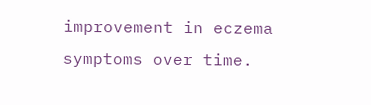improvement in eczema symptoms over time.